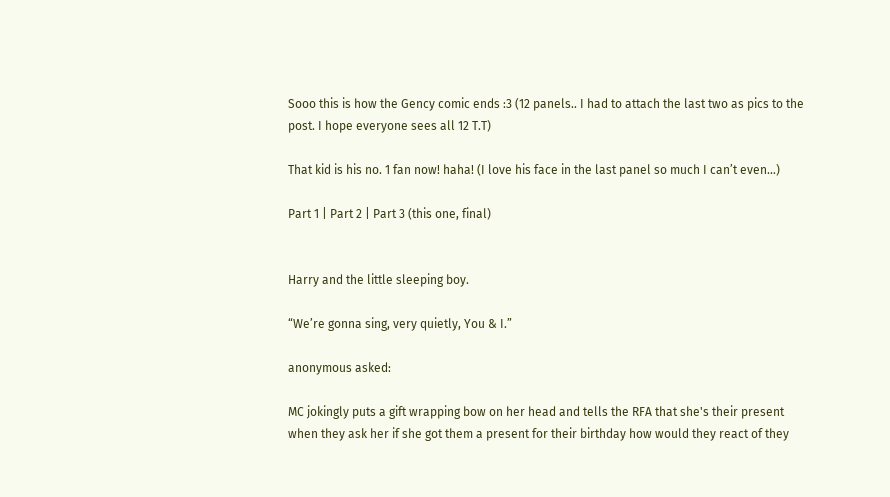Sooo this is how the Gency comic ends :3 (12 panels.. I had to attach the last two as pics to the post. I hope everyone sees all 12 T.T)

That kid is his no. 1 fan now! haha! (I love his face in the last panel so much I can’t even…)

Part 1 | Part 2 | Part 3 (this one, final)


Harry and the little sleeping boy.

“We’re gonna sing, very quietly, You & I.”

anonymous asked:

MC jokingly puts a gift wrapping bow on her head and tells the RFA that she's their present when they ask her if she got them a present for their birthday how would they react of they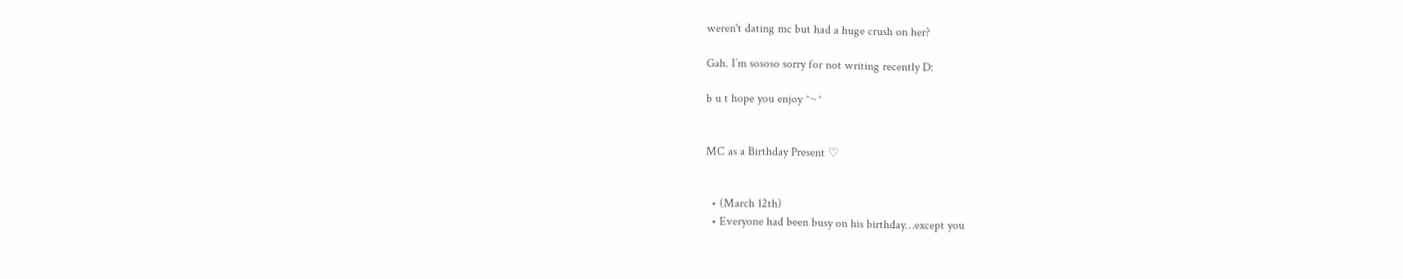weren't dating mc but had a huge crush on her?

Gah. I’m sososo sorry for not writing recently D:

b u t hope you enjoy ^~^


MC as a Birthday Present ♡


  • (March 12th)
  • Everyone had been busy on his birthday…except you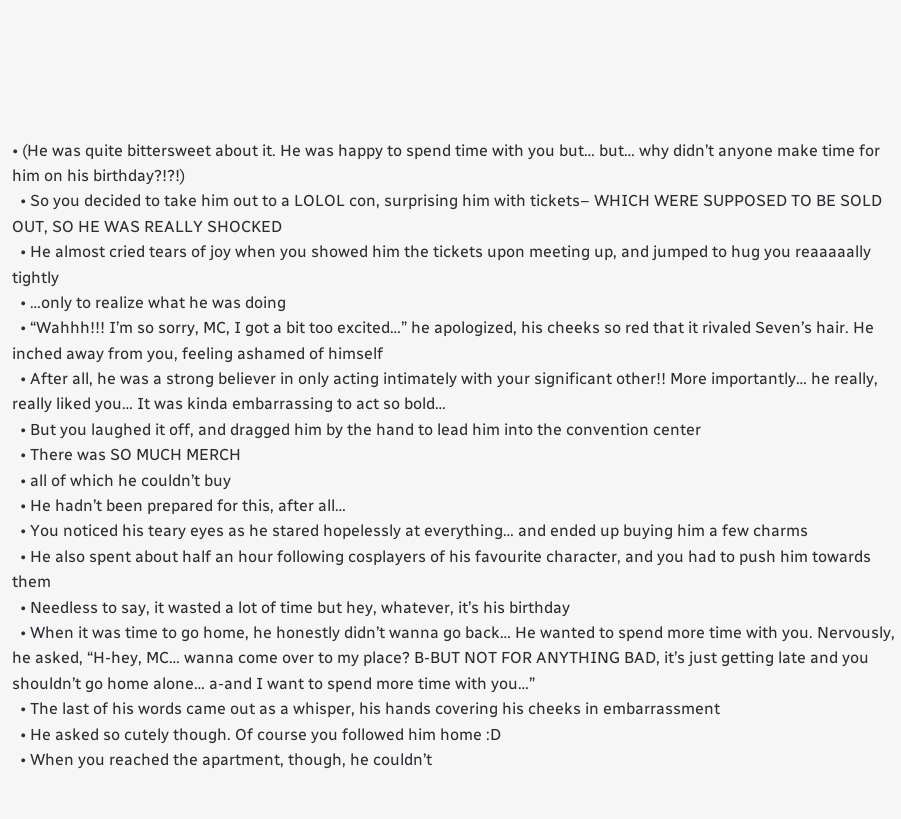• (He was quite bittersweet about it. He was happy to spend time with you but… but… why didn’t anyone make time for him on his birthday?!?!)
  • So you decided to take him out to a LOLOL con, surprising him with tickets– WHICH WERE SUPPOSED TO BE SOLD OUT, SO HE WAS REALLY SHOCKED
  • He almost cried tears of joy when you showed him the tickets upon meeting up, and jumped to hug you reaaaaally tightly
  • …only to realize what he was doing
  • “Wahhh!!! I’m so sorry, MC, I got a bit too excited…” he apologized, his cheeks so red that it rivaled Seven’s hair. He inched away from you, feeling ashamed of himself
  • After all, he was a strong believer in only acting intimately with your significant other!! More importantly… he really, really liked you… It was kinda embarrassing to act so bold…
  • But you laughed it off, and dragged him by the hand to lead him into the convention center
  • There was SO MUCH MERCH
  • all of which he couldn’t buy
  • He hadn’t been prepared for this, after all…
  • You noticed his teary eyes as he stared hopelessly at everything… and ended up buying him a few charms
  • He also spent about half an hour following cosplayers of his favourite character, and you had to push him towards them
  • Needless to say, it wasted a lot of time but hey, whatever, it’s his birthday
  • When it was time to go home, he honestly didn’t wanna go back… He wanted to spend more time with you. Nervously, he asked, “H-hey, MC… wanna come over to my place? B-BUT NOT FOR ANYTHING BAD, it’s just getting late and you shouldn’t go home alone… a-and I want to spend more time with you…”
  • The last of his words came out as a whisper, his hands covering his cheeks in embarrassment
  • He asked so cutely though. Of course you followed him home :D
  • When you reached the apartment, though, he couldn’t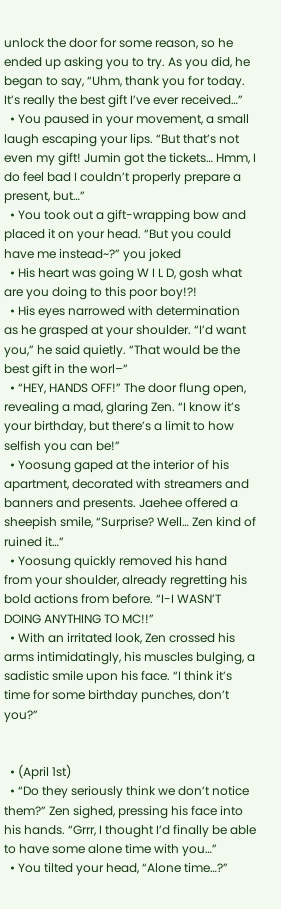unlock the door for some reason, so he ended up asking you to try. As you did, he began to say, “Uhm, thank you for today. It’s really the best gift I’ve ever received…”
  • You paused in your movement, a small laugh escaping your lips. “But that’s not even my gift! Jumin got the tickets… Hmm, I do feel bad I couldn’t properly prepare a present, but…”
  • You took out a gift-wrapping bow and placed it on your head. “But you could have me instead~?” you joked
  • His heart was going W I L D, gosh what are you doing to this poor boy!?!
  • His eyes narrowed with determination as he grasped at your shoulder. “I’d want you,” he said quietly. “That would be the best gift in the worl–”
  • “HEY, HANDS OFF!” The door flung open, revealing a mad, glaring Zen. “I know it’s your birthday, but there’s a limit to how selfish you can be!”
  • Yoosung gaped at the interior of his apartment, decorated with streamers and banners and presents. Jaehee offered a sheepish smile, “Surprise? Well… Zen kind of ruined it…”
  • Yoosung quickly removed his hand from your shoulder, already regretting his bold actions from before. “I-I WASN’T DOING ANYTHING TO MC!!”
  • With an irritated look, Zen crossed his arms intimidatingly, his muscles bulging, a sadistic smile upon his face. “I think it’s time for some birthday punches, don’t you?”


  • (April 1st)
  • “Do they seriously think we don’t notice them?” Zen sighed, pressing his face into his hands. “Grrr, I thought I’d finally be able to have some alone time with you…”
  • You tilted your head, “Alone time…?”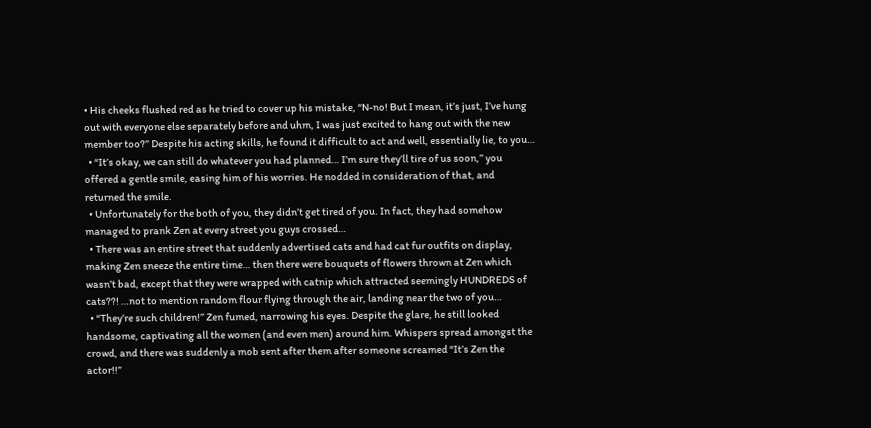• His cheeks flushed red as he tried to cover up his mistake, “N-no! But I mean, it’s just, I’ve hung out with everyone else separately before and uhm, I was just excited to hang out with the new member too?” Despite his acting skills, he found it difficult to act and well, essentially lie, to you…
  • “It’s okay, we can still do whatever you had planned… I’m sure they’ll tire of us soon,” you offered a gentle smile, easing him of his worries. He nodded in consideration of that, and returned the smile.
  • Unfortunately for the both of you, they didn’t get tired of you. In fact, they had somehow managed to prank Zen at every street you guys crossed…
  • There was an entire street that suddenly advertised cats and had cat fur outfits on display, making Zen sneeze the entire time… then there were bouquets of flowers thrown at Zen which wasn’t bad, except that they were wrapped with catnip which attracted seemingly HUNDREDS of cats??! …not to mention random flour flying through the air, landing near the two of you…
  • “They’re such children!” Zen fumed, narrowing his eyes. Despite the glare, he still looked handsome, captivating all the women (and even men) around him. Whispers spread amongst the crowd, and there was suddenly a mob sent after them after someone screamed “It’s Zen the actor!!”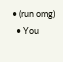• (run omg)
  • You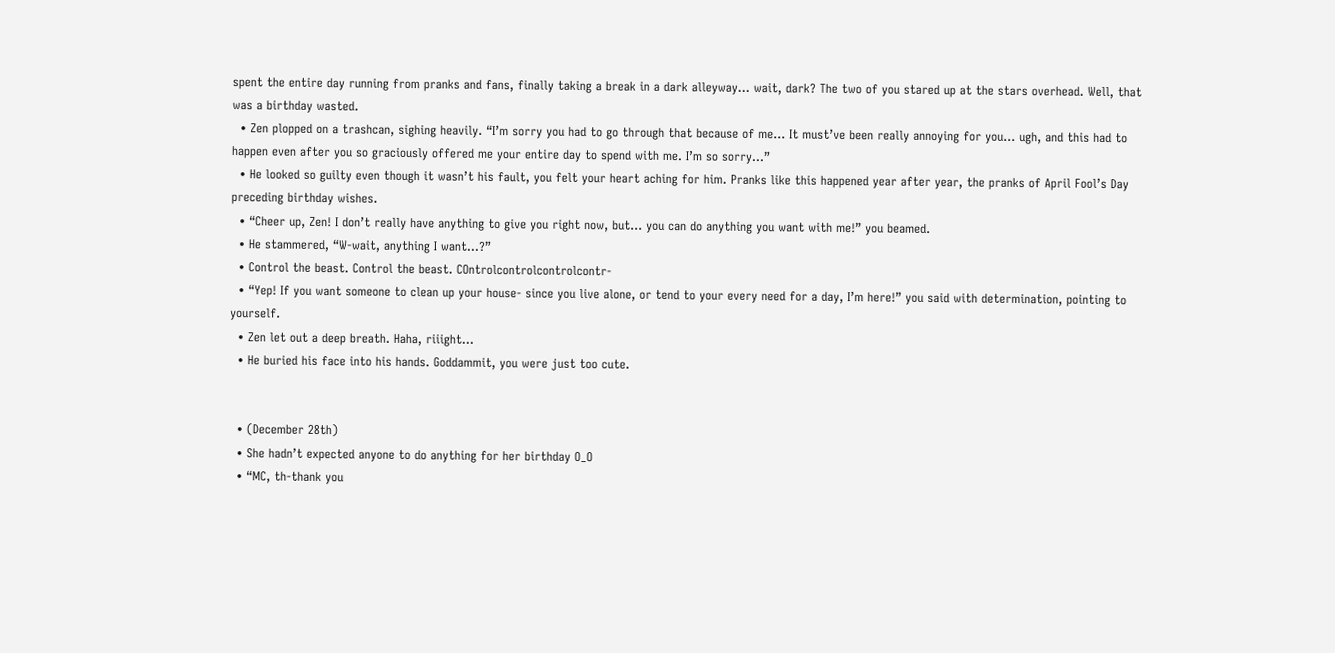spent the entire day running from pranks and fans, finally taking a break in a dark alleyway… wait, dark? The two of you stared up at the stars overhead. Well, that was a birthday wasted.
  • Zen plopped on a trashcan, sighing heavily. “I’m sorry you had to go through that because of me… It must’ve been really annoying for you… ugh, and this had to happen even after you so graciously offered me your entire day to spend with me. I’m so sorry…”
  • He looked so guilty even though it wasn’t his fault, you felt your heart aching for him. Pranks like this happened year after year, the pranks of April Fool’s Day preceding birthday wishes.
  • “Cheer up, Zen! I don’t really have anything to give you right now, but… you can do anything you want with me!” you beamed.
  • He stammered, “W-wait, anything I want…?”
  • Control the beast. Control the beast. COntrolcontrolcontrolcontr-
  • “Yep! If you want someone to clean up your house- since you live alone, or tend to your every need for a day, I’m here!” you said with determination, pointing to yourself.
  • Zen let out a deep breath. Haha, riiight…
  • He buried his face into his hands. Goddammit, you were just too cute.


  • (December 28th)
  • She hadn’t expected anyone to do anything for her birthday O_O
  • “MC, th-thank you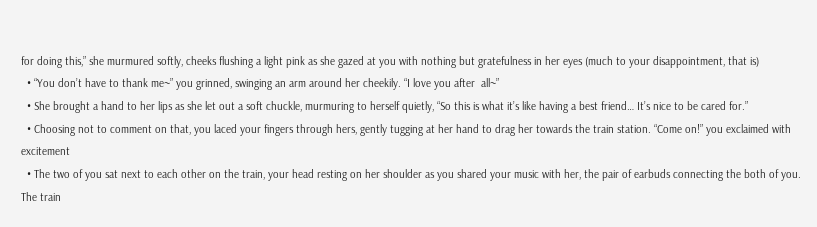for doing this,” she murmured softly, cheeks flushing a light pink as she gazed at you with nothing but gratefulness in her eyes (much to your disappointment, that is)
  • “You don’t have to thank me~” you grinned, swinging an arm around her cheekily. “I love you after  all~”
  • She brought a hand to her lips as she let out a soft chuckle, murmuring to herself quietly, “So this is what it’s like having a best friend… It’s nice to be cared for.”
  • Choosing not to comment on that, you laced your fingers through hers, gently tugging at her hand to drag her towards the train station. “Come on!” you exclaimed with excitement
  • The two of you sat next to each other on the train, your head resting on her shoulder as you shared your music with her, the pair of earbuds connecting the both of you. The train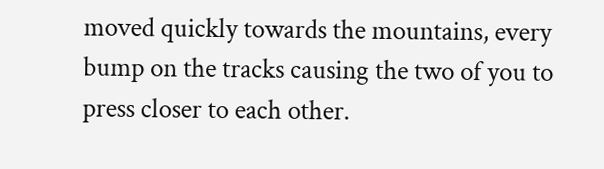moved quickly towards the mountains, every bump on the tracks causing the two of you to press closer to each other.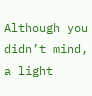Although you didn’t mind, a light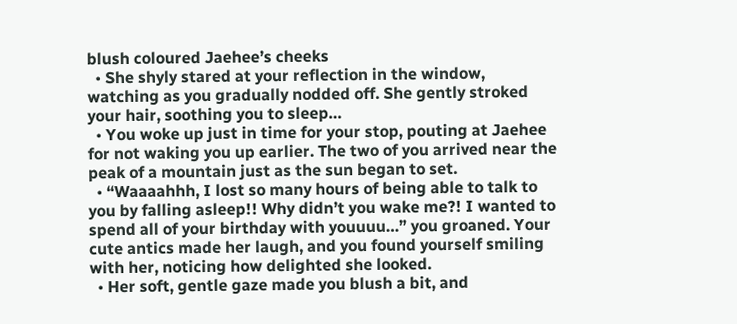blush coloured Jaehee’s cheeks
  • She shyly stared at your reflection in the window, watching as you gradually nodded off. She gently stroked your hair, soothing you to sleep…
  • You woke up just in time for your stop, pouting at Jaehee for not waking you up earlier. The two of you arrived near the peak of a mountain just as the sun began to set.
  • “Waaaahhh, I lost so many hours of being able to talk to you by falling asleep!! Why didn’t you wake me?! I wanted to spend all of your birthday with youuuu…” you groaned. Your cute antics made her laugh, and you found yourself smiling with her, noticing how delighted she looked.
  • Her soft, gentle gaze made you blush a bit, and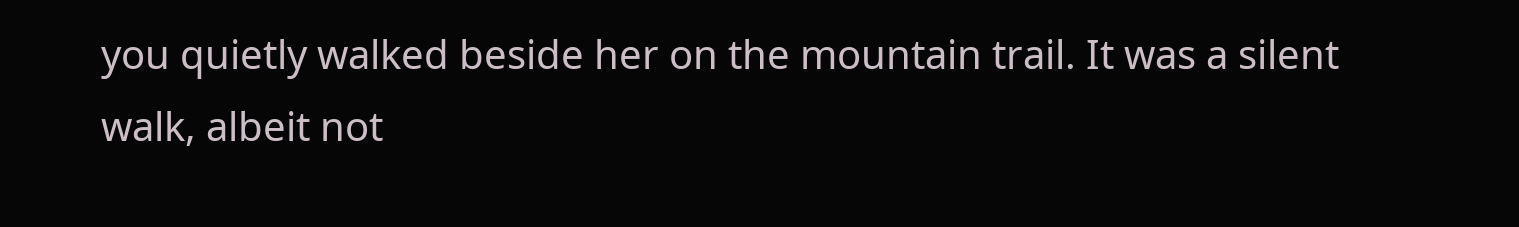you quietly walked beside her on the mountain trail. It was a silent walk, albeit not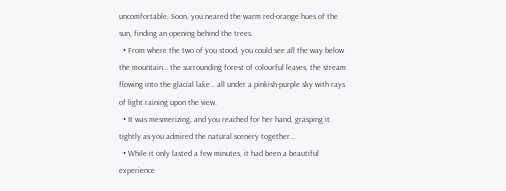uncomfortable. Soon, you neared the warm red-orange hues of the sun, finding an opening behind the trees.
  • From where the two of you stood, you could see all the way below the mountain… the surrounding forest of colourful leaves, the stream flowing into the glacial lake… all under a pinkish-purple sky with rays of light raining upon the view.
  • It was mesmerizing, and you reached for her hand, grasping it tightly as you admired the natural scenery together…
  • While it only lasted a few minutes, it had been a beautiful experience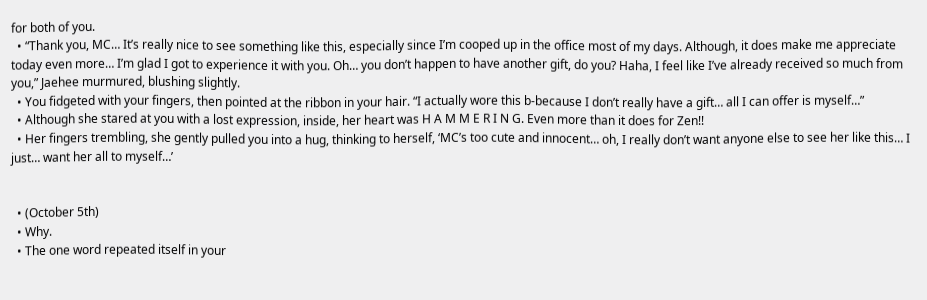for both of you.
  • “Thank you, MC… It’s really nice to see something like this, especially since I’m cooped up in the office most of my days. Although, it does make me appreciate today even more… I’m glad I got to experience it with you. Oh… you don’t happen to have another gift, do you? Haha, I feel like I’ve already received so much from you,” Jaehee murmured, blushing slightly.
  • You fidgeted with your fingers, then pointed at the ribbon in your hair. “I actually wore this b-because I don’t really have a gift… all I can offer is myself…”
  • Although she stared at you with a lost expression, inside, her heart was H A M M E R I N G. Even more than it does for Zen!!
  • Her fingers trembling, she gently pulled you into a hug, thinking to herself, ‘MC’s too cute and innocent… oh, I really don’t want anyone else to see her like this… I just… want her all to myself…’


  • (October 5th)
  • Why.
  • The one word repeated itself in your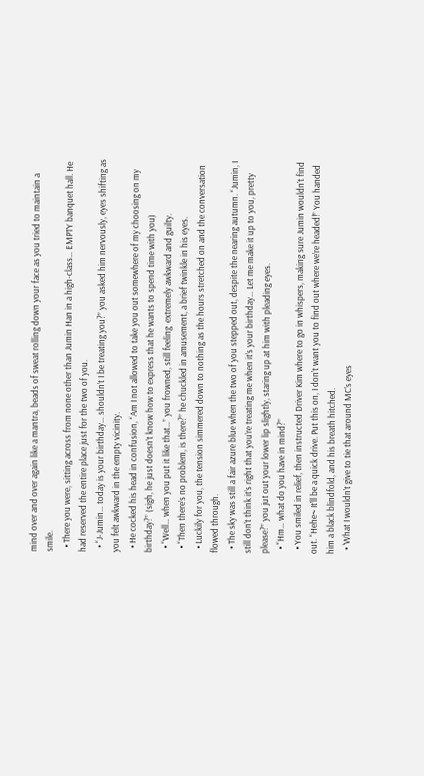mind over and over again like a mantra, beads of sweat rolling down your face as you tried to maintain a smile.
  • There you were, sitting across from none other than Jumin Han in a high-class… EMPTY banquet hall. He had reserved the entire place just for the two of you.
  • “J-Jumin… today is your birthday… shouldn’t I be treating you?” you asked him nervously, eyes shifting as you felt awkward in the empty vicinity.
  • He cocked his head in confusion, “Am I not allowed to take you out somewhere of my choosing on my birthday?” (sigh, he just doesn’t know how to express that he wants to spend time with you)
  • “Well… when you put it like that…” you frowned, still feeling  extremely awkward and guilty.
  • “Then there’s no problem, is there?” he chuckled in amusement, a brief twinkle in his eyes.
  • Luckily for you, the tension simmered down to nothing as the hours stretched on and the conversation flowed through.
  • The sky was still a fair azure blue when the two of you stepped out, despite the nearing autumn. “Jumin, I still don’t think it’s right that you’re treating me when it’s your birthday… Let me make it up to you, pretty please?” you jut out your lower lip slightly, staring up at him with pleading eyes.
  • “Hm… what do you have in mind?”
  • You smiled in relief, then instructed Driver Kim where to go in whispers, making sure Jumin wouldn’t find out. “Hehe~ It’ll be a quick drive. Put this on, I don’t want you to find out where we’re headed!” You handed him a black blindfold, and his breath hitched.
  • ‘What I wouldn’t give to tie that around MC’s eyes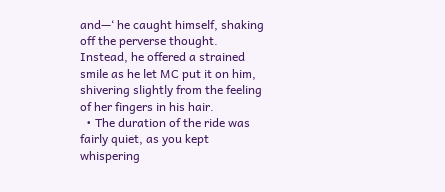and—‘ he caught himself, shaking off the perverse thought. Instead, he offered a strained smile as he let MC put it on him, shivering slightly from the feeling of her fingers in his hair.
  • The duration of the ride was fairly quiet, as you kept whispering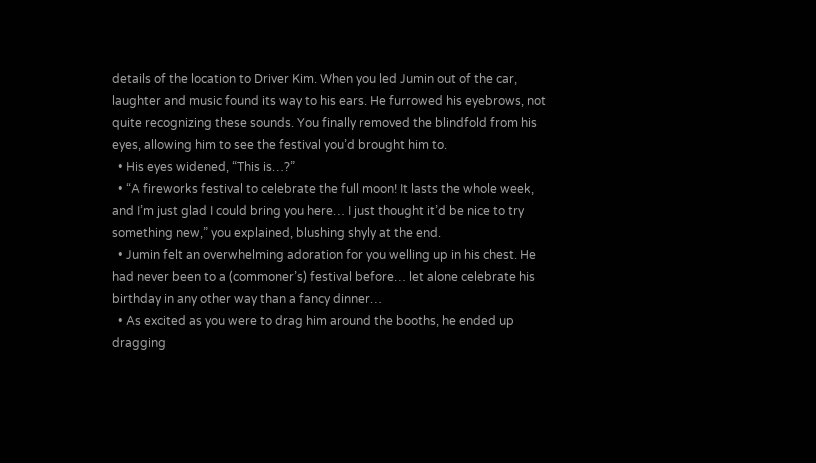details of the location to Driver Kim. When you led Jumin out of the car, laughter and music found its way to his ears. He furrowed his eyebrows, not quite recognizing these sounds. You finally removed the blindfold from his eyes, allowing him to see the festival you’d brought him to.
  • His eyes widened, “This is…?”
  • “A fireworks festival to celebrate the full moon! It lasts the whole week, and I’m just glad I could bring you here… I just thought it’d be nice to try something new,” you explained, blushing shyly at the end.
  • Jumin felt an overwhelming adoration for you welling up in his chest. He had never been to a (commoner’s) festival before… let alone celebrate his birthday in any other way than a fancy dinner…
  • As excited as you were to drag him around the booths, he ended up dragging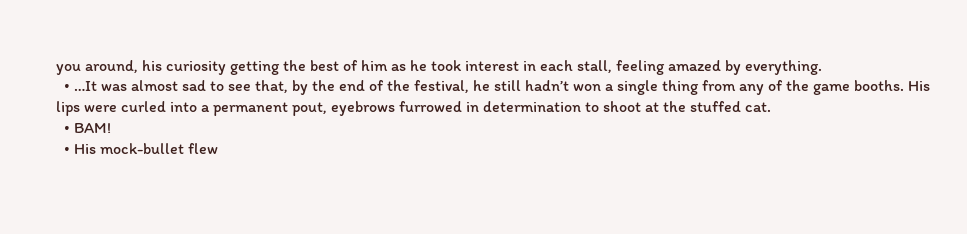you around, his curiosity getting the best of him as he took interest in each stall, feeling amazed by everything.
  • …It was almost sad to see that, by the end of the festival, he still hadn’t won a single thing from any of the game booths. His lips were curled into a permanent pout, eyebrows furrowed in determination to shoot at the stuffed cat.
  • BAM!
  • His mock-bullet flew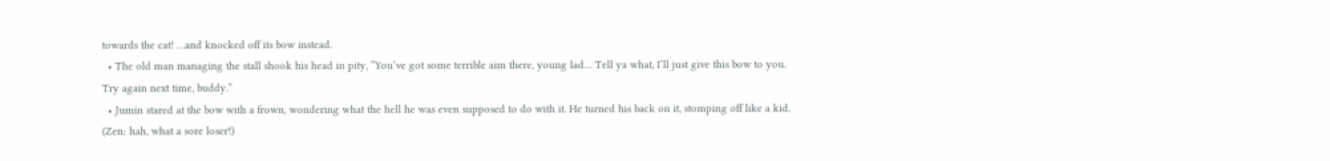towards the cat! …and knocked off its bow instead.
  • The old man managing the stall shook his head in pity, “You’ve got some terrible aim there, young lad… Tell ya what, I’ll just give this bow to you. Try again next time, buddy.”
  • Jumin stared at the bow with a frown, wondering what the hell he was even supposed to do with it. He turned his back on it, stomping off like a kid. (Zen: hah, what a sore loser!)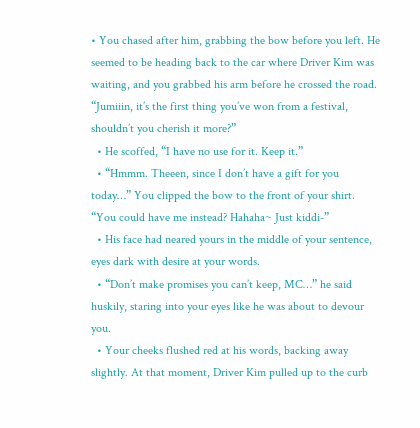• You chased after him, grabbing the bow before you left. He seemed to be heading back to the car where Driver Kim was waiting, and you grabbed his arm before he crossed the road. “Jumiiin, it’s the first thing you’ve won from a festival, shouldn’t you cherish it more?”
  • He scoffed, “I have no use for it. Keep it.”
  • “Hmmm. Theeen, since I don’t have a gift for you today…” You clipped the bow to the front of your shirt. “You could have me instead? Hahaha~ Just kiddi-”
  • His face had neared yours in the middle of your sentence, eyes dark with desire at your words.
  • “Don’t make promises you can’t keep, MC…” he said huskily, staring into your eyes like he was about to devour you.
  • Your cheeks flushed red at his words, backing away slightly. At that moment, Driver Kim pulled up to the curb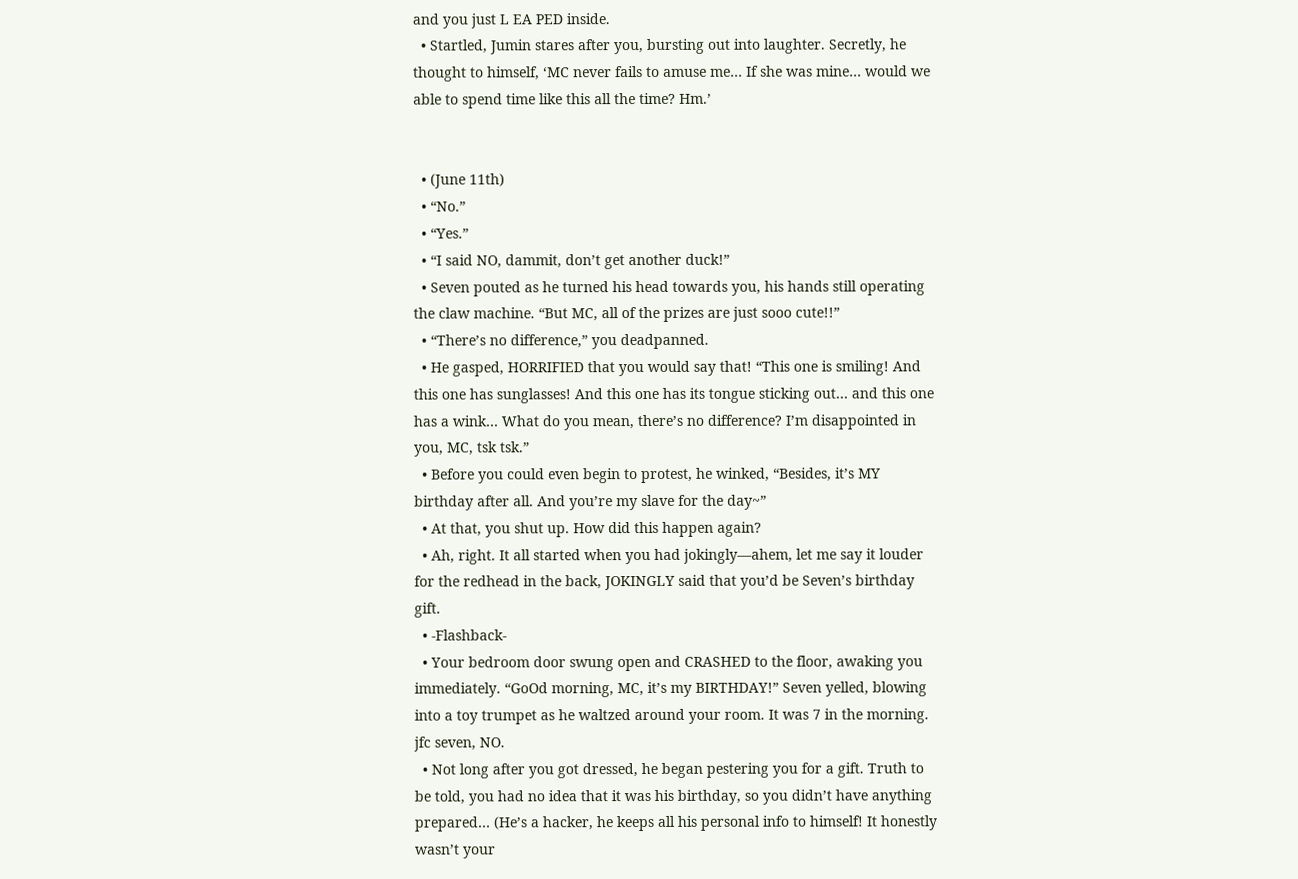and you just L EA PED inside.
  • Startled, Jumin stares after you, bursting out into laughter. Secretly, he thought to himself, ‘MC never fails to amuse me… If she was mine… would we able to spend time like this all the time? Hm.’


  • (June 11th)
  • “No.”
  • “Yes.”
  • “I said NO, dammit, don’t get another duck!”
  • Seven pouted as he turned his head towards you, his hands still operating the claw machine. “But MC, all of the prizes are just sooo cute!!”
  • “There’s no difference,” you deadpanned.
  • He gasped, HORRIFIED that you would say that! “This one is smiling! And this one has sunglasses! And this one has its tongue sticking out… and this one has a wink… What do you mean, there’s no difference? I’m disappointed in you, MC, tsk tsk.”
  • Before you could even begin to protest, he winked, “Besides, it’s MY birthday after all. And you’re my slave for the day~”
  • At that, you shut up. How did this happen again?
  • Ah, right. It all started when you had jokingly—ahem, let me say it louder for the redhead in the back, JOKINGLY said that you’d be Seven’s birthday gift.
  • -Flashback-
  • Your bedroom door swung open and CRASHED to the floor, awaking you immediately. “GoOd morning, MC, it’s my BIRTHDAY!” Seven yelled, blowing into a toy trumpet as he waltzed around your room. It was 7 in the morning. jfc seven, NO.
  • Not long after you got dressed, he began pestering you for a gift. Truth to be told, you had no idea that it was his birthday, so you didn’t have anything prepared… (He’s a hacker, he keeps all his personal info to himself! It honestly wasn’t your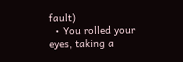fault)
  • You rolled your eyes, taking a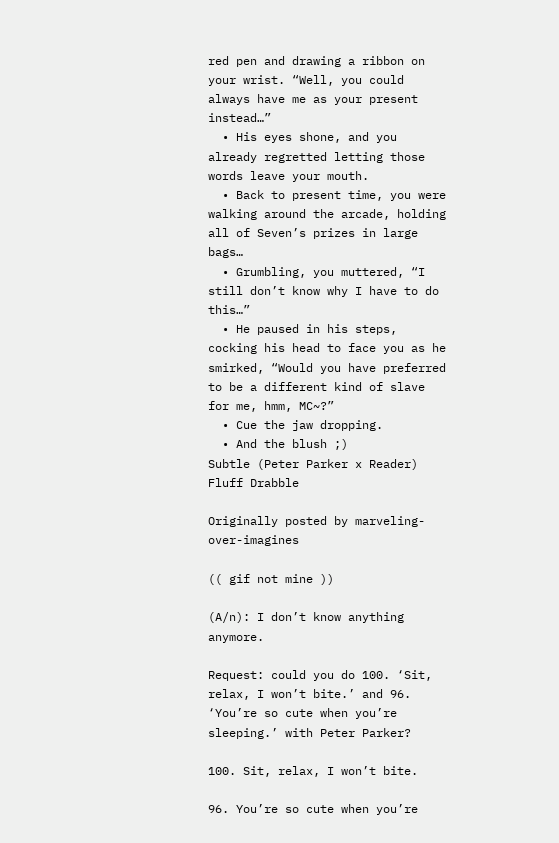red pen and drawing a ribbon on your wrist. “Well, you could always have me as your present instead…”
  • His eyes shone, and you already regretted letting those words leave your mouth.
  • Back to present time, you were walking around the arcade, holding all of Seven’s prizes in large bags…
  • Grumbling, you muttered, “I still don’t know why I have to do this…”
  • He paused in his steps, cocking his head to face you as he smirked, “Would you have preferred to be a different kind of slave for me, hmm, MC~?”
  • Cue the jaw dropping.
  • And the blush ;)
Subtle (Peter Parker x Reader) Fluff Drabble

Originally posted by marveling-over-imagines

(( gif not mine ))

(A/n): I don’t know anything anymore.

Request: could you do 100. ‘Sit, relax, I won’t bite.’ and 96. ‘You’re so cute when you’re sleeping.’ with Peter Parker?

100. Sit, relax, I won’t bite.

96. You’re so cute when you’re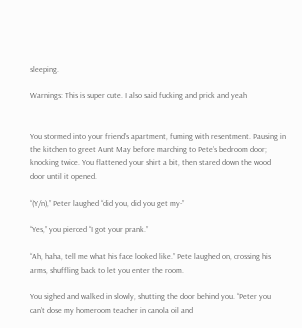sleeping.

Warnings: This is super cute. I also said fucking and prick and yeah


You stormed into your friend’s apartment, fuming with resentment. Pausing in the kitchen to greet Aunt May before marching to Pete’s bedroom door; knocking twice. You flattened your shirt a bit, then stared down the wood door until it opened.

“(Y/n),” Peter laughed “did you, did you get my-”

“Yes,” you pierced “I got your prank.”

“Ah, haha, tell me what his face looked like.” Pete laughed on, crossing his  arms, shuffling back to let you enter the room.

You sighed and walked in slowly, shutting the door behind you. “Peter you can’t dose my homeroom teacher in canola oil and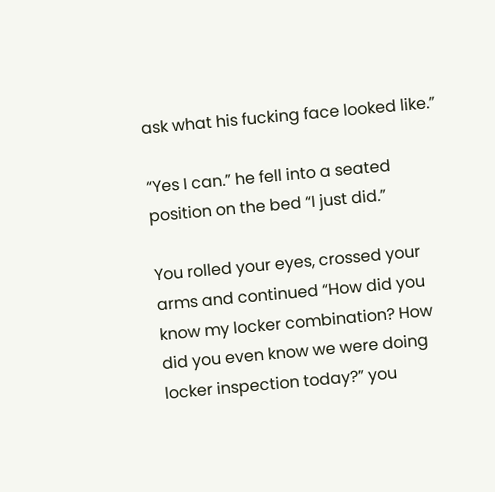ask what his fucking face looked like.”

“Yes I can.” he fell into a seated position on the bed “I just did.”

You rolled your eyes, crossed your arms and continued “How did you know my locker combination? How did you even know we were doing locker inspection today?” you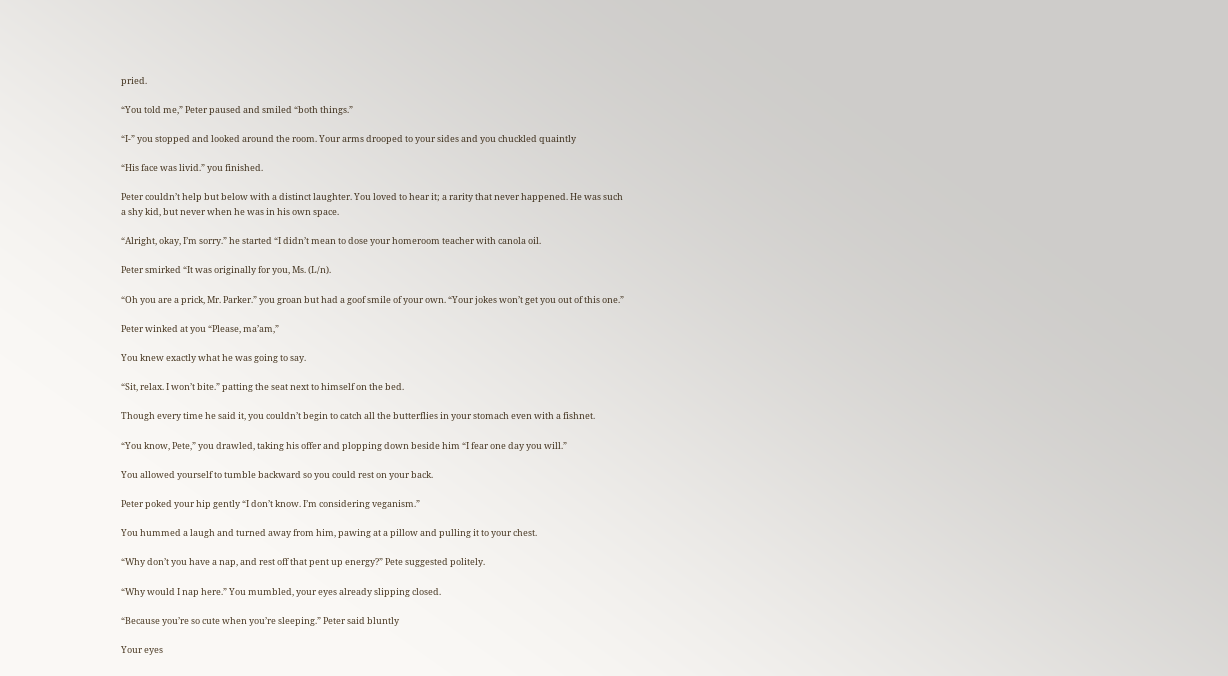pried.

“You told me,” Peter paused and smiled “both things.”

“I-” you stopped and looked around the room. Your arms drooped to your sides and you chuckled quaintly

“His face was livid.” you finished.

Peter couldn’t help but below with a distinct laughter. You loved to hear it; a rarity that never happened. He was such a shy kid, but never when he was in his own space.

“Alright, okay, I’m sorry.” he started “I didn’t mean to dose your homeroom teacher with canola oil.

Peter smirked “It was originally for you, Ms. (L/n).

“Oh you are a prick, Mr. Parker.” you groan but had a goof smile of your own. “Your jokes won’t get you out of this one.”

Peter winked at you “Please, ma’am,”

You knew exactly what he was going to say.

“Sit, relax. I won’t bite.” patting the seat next to himself on the bed.

Though every time he said it, you couldn’t begin to catch all the butterflies in your stomach even with a fishnet.

“You know, Pete,” you drawled, taking his offer and plopping down beside him “I fear one day you will.”

You allowed yourself to tumble backward so you could rest on your back.

Peter poked your hip gently “I don’t know. I’m considering veganism.”

You hummed a laugh and turned away from him, pawing at a pillow and pulling it to your chest.

“Why don’t you have a nap, and rest off that pent up energy?” Pete suggested politely.

“Why would I nap here.” You mumbled, your eyes already slipping closed.

“Because you’re so cute when you’re sleeping.” Peter said bluntly

Your eyes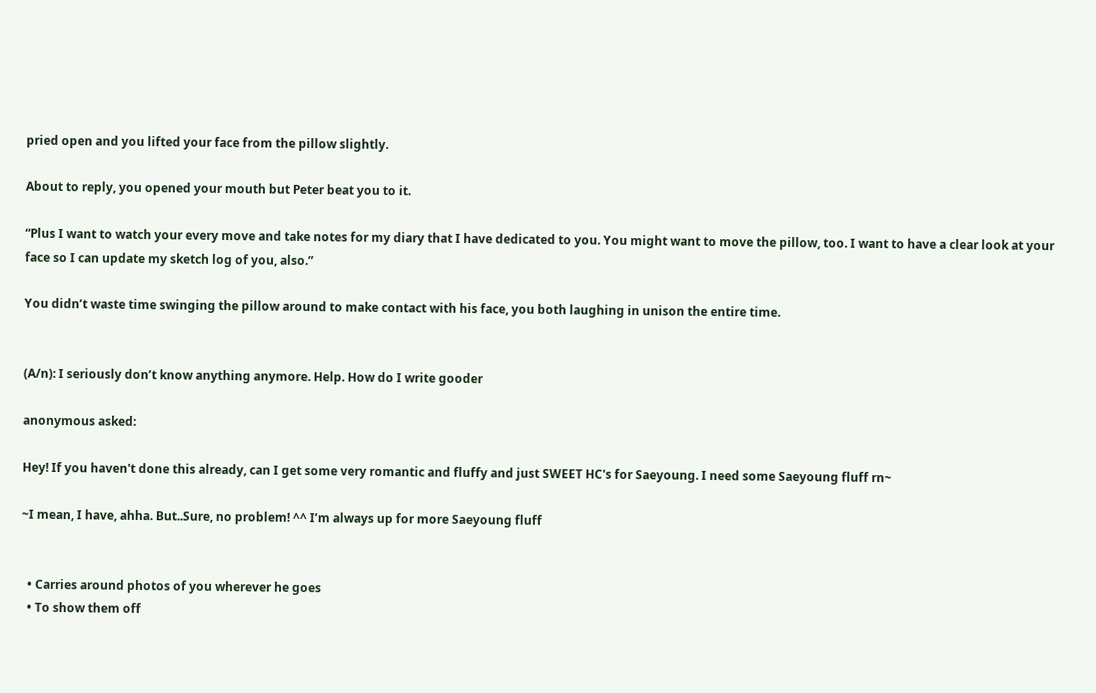pried open and you lifted your face from the pillow slightly.

About to reply, you opened your mouth but Peter beat you to it.

“Plus I want to watch your every move and take notes for my diary that I have dedicated to you. You might want to move the pillow, too. I want to have a clear look at your face so I can update my sketch log of you, also.”

You didn’t waste time swinging the pillow around to make contact with his face, you both laughing in unison the entire time.


(A/n): I seriously don’t know anything anymore. Help. How do I write gooder

anonymous asked:

Hey! If you haven't done this already, can I get some very romantic and fluffy and just SWEET HC's for Saeyoung. I need some Saeyoung fluff rn~

~I mean, I have, ahha. But..Sure, no problem! ^^ I’m always up for more Saeyoung fluff


  • Carries around photos of you wherever he goes
  • To show them off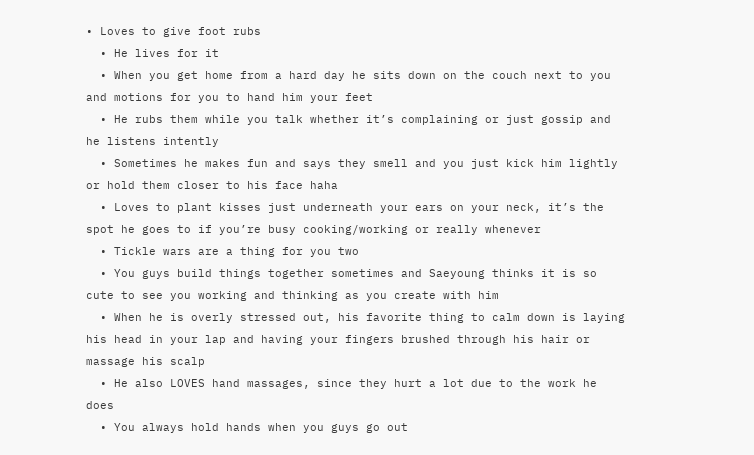• Loves to give foot rubs
  • He lives for it
  • When you get home from a hard day he sits down on the couch next to you and motions for you to hand him your feet
  • He rubs them while you talk whether it’s complaining or just gossip and he listens intently
  • Sometimes he makes fun and says they smell and you just kick him lightly or hold them closer to his face haha
  • Loves to plant kisses just underneath your ears on your neck, it’s the spot he goes to if you’re busy cooking/working or really whenever
  • Tickle wars are a thing for you two
  • You guys build things together sometimes and Saeyoung thinks it is so cute to see you working and thinking as you create with him
  • When he is overly stressed out, his favorite thing to calm down is laying his head in your lap and having your fingers brushed through his hair or massage his scalp
  • He also LOVES hand massages, since they hurt a lot due to the work he does
  • You always hold hands when you guys go out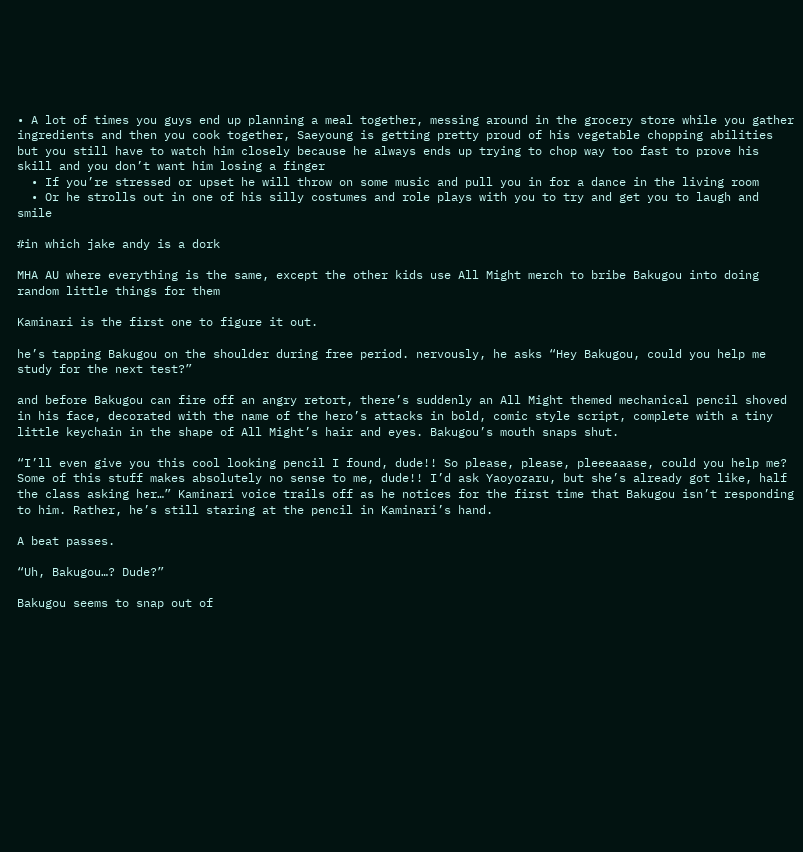• A lot of times you guys end up planning a meal together, messing around in the grocery store while you gather ingredients and then you cook together, Saeyoung is getting pretty proud of his vegetable chopping abilities but you still have to watch him closely because he always ends up trying to chop way too fast to prove his skill and you don’t want him losing a finger
  • If you’re stressed or upset he will throw on some music and pull you in for a dance in the living room
  • Or he strolls out in one of his silly costumes and role plays with you to try and get you to laugh and smile

#in which jake andy is a dork

MHA AU where everything is the same, except the other kids use All Might merch to bribe Bakugou into doing random little things for them

Kaminari is the first one to figure it out.

he’s tapping Bakugou on the shoulder during free period. nervously, he asks “Hey Bakugou, could you help me study for the next test?”

and before Bakugou can fire off an angry retort, there’s suddenly an All Might themed mechanical pencil shoved in his face, decorated with the name of the hero’s attacks in bold, comic style script, complete with a tiny little keychain in the shape of All Might’s hair and eyes. Bakugou’s mouth snaps shut.

“I’ll even give you this cool looking pencil I found, dude!! So please, please, pleeeaaase, could you help me? Some of this stuff makes absolutely no sense to me, dude!! I’d ask Yaoyozaru, but she’s already got like, half the class asking her…” Kaminari voice trails off as he notices for the first time that Bakugou isn’t responding to him. Rather, he’s still staring at the pencil in Kaminari’s hand.

A beat passes.

“Uh, Bakugou…? Dude?”

Bakugou seems to snap out of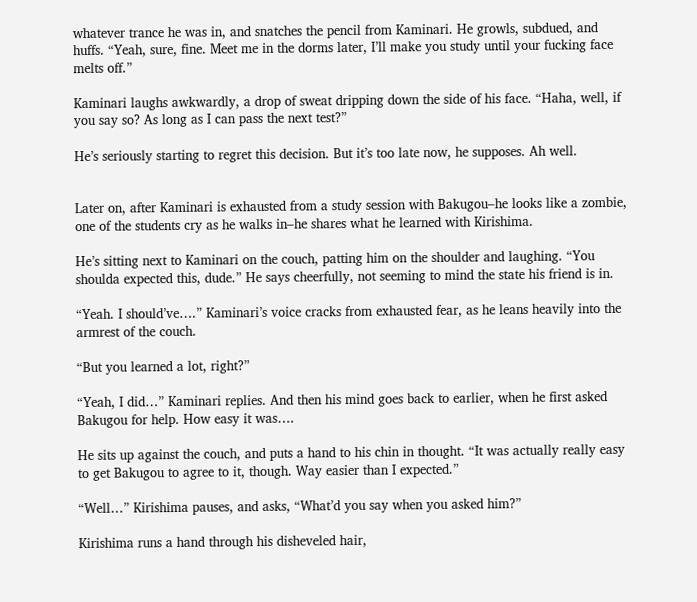whatever trance he was in, and snatches the pencil from Kaminari. He growls, subdued, and huffs. “Yeah, sure, fine. Meet me in the dorms later, I’ll make you study until your fucking face melts off.”

Kaminari laughs awkwardly, a drop of sweat dripping down the side of his face. “Haha, well, if you say so? As long as I can pass the next test?”

He’s seriously starting to regret this decision. But it’s too late now, he supposes. Ah well.


Later on, after Kaminari is exhausted from a study session with Bakugou–he looks like a zombie, one of the students cry as he walks in–he shares what he learned with Kirishima.

He’s sitting next to Kaminari on the couch, patting him on the shoulder and laughing. “You shoulda expected this, dude.” He says cheerfully, not seeming to mind the state his friend is in.

“Yeah. I should’ve….” Kaminari’s voice cracks from exhausted fear, as he leans heavily into the armrest of the couch.

“But you learned a lot, right?”

“Yeah, I did…” Kaminari replies. And then his mind goes back to earlier, when he first asked Bakugou for help. How easy it was….

He sits up against the couch, and puts a hand to his chin in thought. “It was actually really easy to get Bakugou to agree to it, though. Way easier than I expected.”

“Well…” Kirishima pauses, and asks, “What’d you say when you asked him?”

Kirishima runs a hand through his disheveled hair,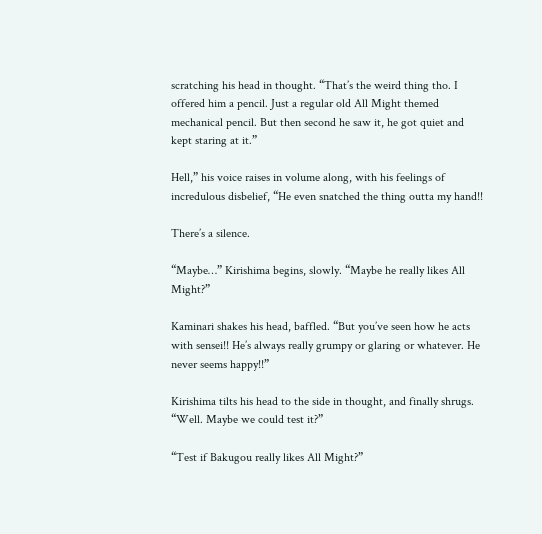scratching his head in thought. “That’s the weird thing tho. I offered him a pencil. Just a regular old All Might themed mechanical pencil. But then second he saw it, he got quiet and kept staring at it.”

Hell,” his voice raises in volume along, with his feelings of incredulous disbelief, “He even snatched the thing outta my hand!!

There’s a silence.

“Maybe…” Kirishima begins, slowly. “Maybe he really likes All Might?”

Kaminari shakes his head, baffled. “But you’ve seen how he acts with sensei!! He’s always really grumpy or glaring or whatever. He never seems happy!!”

Kirishima tilts his head to the side in thought, and finally shrugs. “Well. Maybe we could test it?”

“Test if Bakugou really likes All Might?”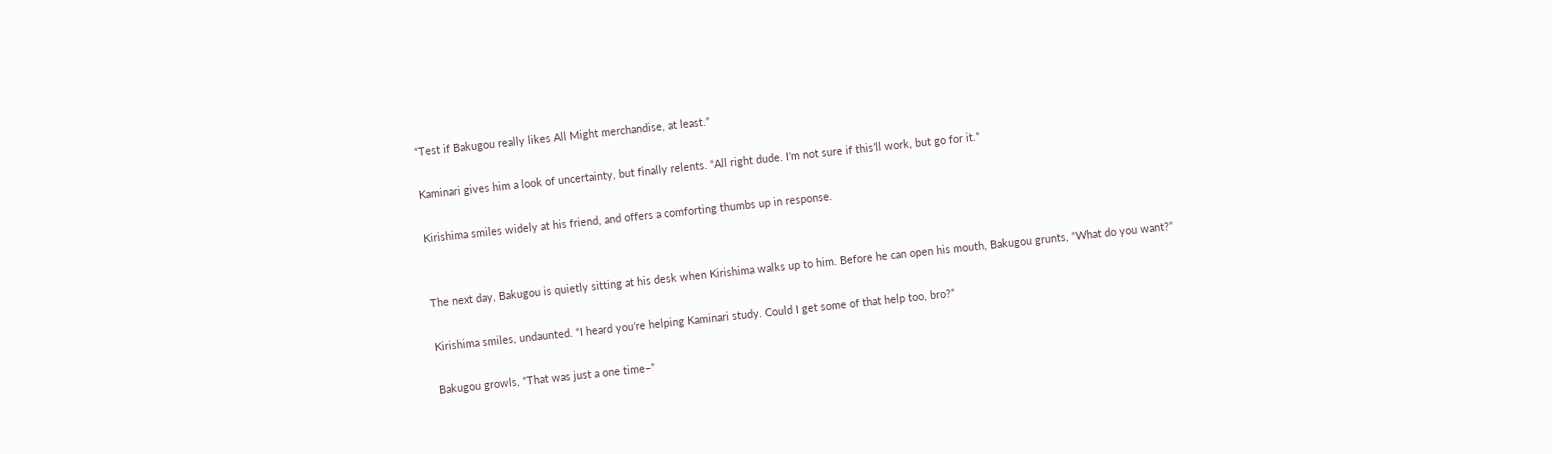“Test if Bakugou really likes All Might merchandise, at least.”

Kaminari gives him a look of uncertainty, but finally relents. “All right dude. I’m not sure if this’ll work, but go for it.”

Kirishima smiles widely at his friend, and offers a comforting thumbs up in response.


The next day, Bakugou is quietly sitting at his desk when Kirishima walks up to him. Before he can open his mouth, Bakugou grunts, “What do you want?”

Kirishima smiles, undaunted. “I heard you’re helping Kaminari study. Could I get some of that help too, bro?”

Bakugou growls, “That was just a one time–”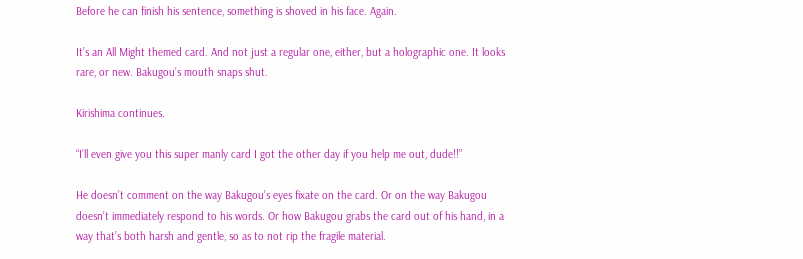Before he can finish his sentence, something is shoved in his face. Again.

It’s an All Might themed card. And not just a regular one, either, but a holographic one. It looks rare, or new. Bakugou’s mouth snaps shut.

Kirishima continues.

“I’ll even give you this super manly card I got the other day if you help me out, dude!!”

He doesn’t comment on the way Bakugou’s eyes fixate on the card. Or on the way Bakugou doesn’t immediately respond to his words. Or how Bakugou grabs the card out of his hand, in a way that’s both harsh and gentle, so as to not rip the fragile material.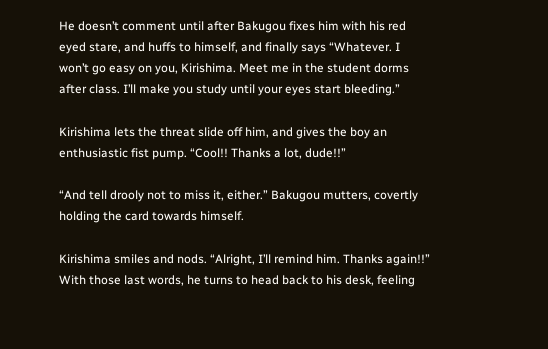He doesn’t comment until after Bakugou fixes him with his red eyed stare, and huffs to himself, and finally says “Whatever. I won’t go easy on you, Kirishima. Meet me in the student dorms after class. I’ll make you study until your eyes start bleeding.”

Kirishima lets the threat slide off him, and gives the boy an enthusiastic fist pump. “Cool!! Thanks a lot, dude!!”

“And tell drooly not to miss it, either.” Bakugou mutters, covertly holding the card towards himself.

Kirishima smiles and nods. “Alright, I’ll remind him. Thanks again!!” With those last words, he turns to head back to his desk, feeling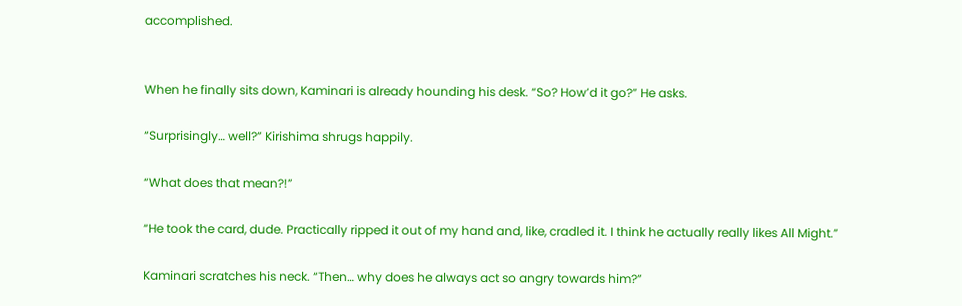accomplished.


When he finally sits down, Kaminari is already hounding his desk. “So? How’d it go?” He asks.

“Surprisingly… well?” Kirishima shrugs happily.

“What does that mean?!”

“He took the card, dude. Practically ripped it out of my hand and, like, cradled it. I think he actually really likes All Might.”

Kaminari scratches his neck. “Then… why does he always act so angry towards him?”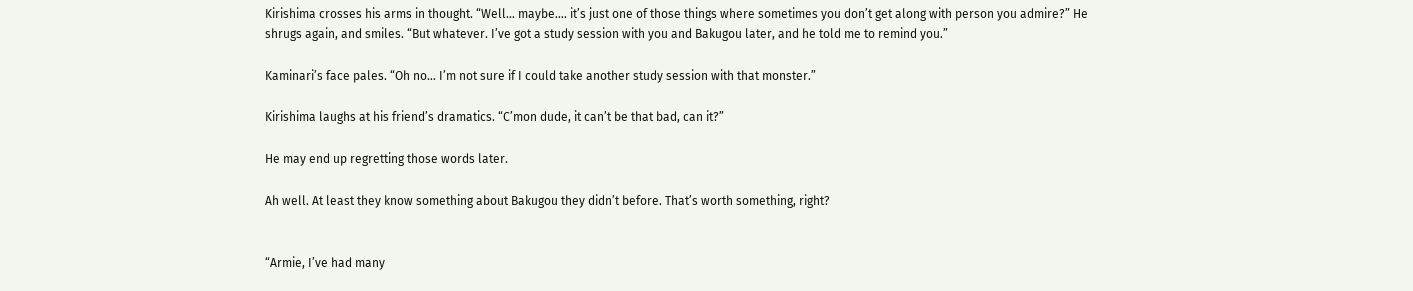Kirishima crosses his arms in thought. “Well… maybe…. it’s just one of those things where sometimes you don’t get along with person you admire?” He shrugs again, and smiles. “But whatever. I’ve got a study session with you and Bakugou later, and he told me to remind you.”

Kaminari’s face pales. “Oh no… I’m not sure if I could take another study session with that monster.”

Kirishima laughs at his friend’s dramatics. “C’mon dude, it can’t be that bad, can it?”

He may end up regretting those words later.

Ah well. At least they know something about Bakugou they didn’t before. That’s worth something, right?


“Armie, I’ve had many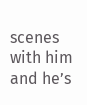scenes with him and he’s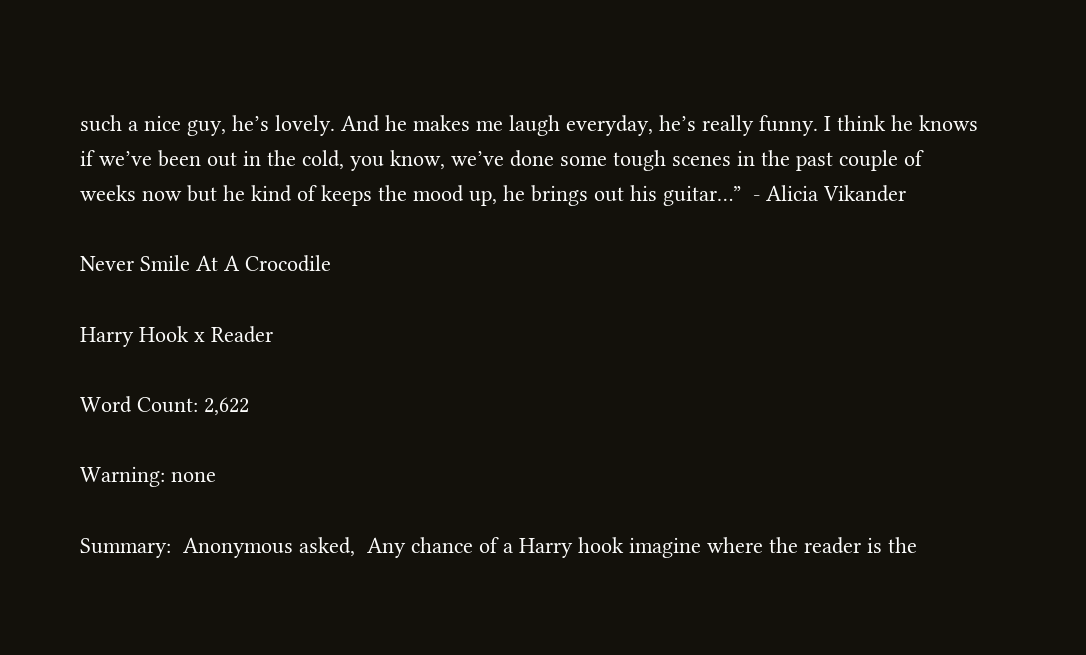such a nice guy, he’s lovely. And he makes me laugh everyday, he’s really funny. I think he knows if we’ve been out in the cold, you know, we’ve done some tough scenes in the past couple of weeks now but he kind of keeps the mood up, he brings out his guitar…”  - Alicia Vikander

Never Smile At A Crocodile

Harry Hook x Reader

Word Count: 2,622

Warning: none

Summary:  Anonymous asked,  Any chance of a Harry hook imagine where the reader is the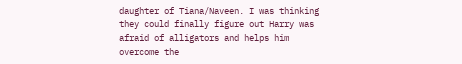daughter of Tiana/Naveen. I was thinking they could finally figure out Harry was afraid of alligators and helps him overcome the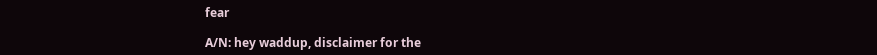fear

A/N: hey waddup, disclaimer for the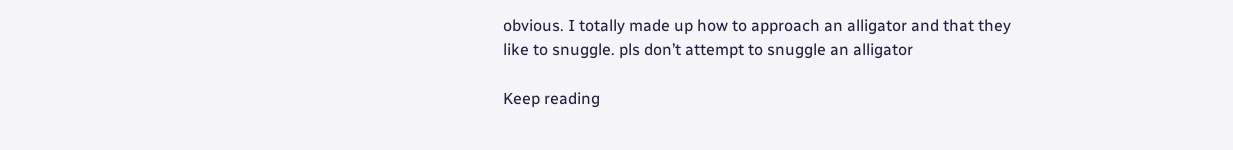obvious. I totally made up how to approach an alligator and that they like to snuggle. pls don’t attempt to snuggle an alligator

Keep reading